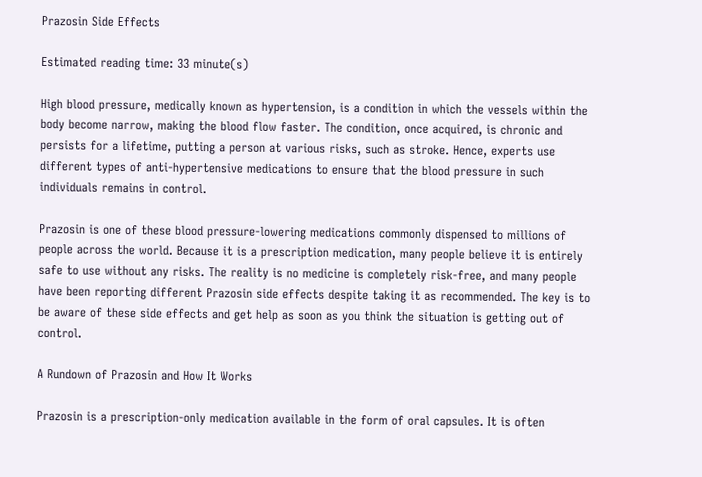Prazosin Side Effects

Estimated reading time: 33 minute(s)

High blood pressure, medically known as hypertension, is a condition in which the vessels within the body become narrow, making the blood flow faster. The condition, once acquired, is chronic and persists for a lifetime, putting a person at various risks, such as stroke. Hence, experts use different types of anti-hypertensive medications to ensure that the blood pressure in such individuals remains in control.

Prazosin is one of these blood pressure-lowering medications commonly dispensed to millions of people across the world. Because it is a prescription medication, many people believe it is entirely safe to use without any risks. The reality is no medicine is completely risk-free, and many people have been reporting different Prazosin side effects despite taking it as recommended. The key is to be aware of these side effects and get help as soon as you think the situation is getting out of control.

A Rundown of Prazosin and How It Works

Prazosin is a prescription-only medication available in the form of oral capsules. It is often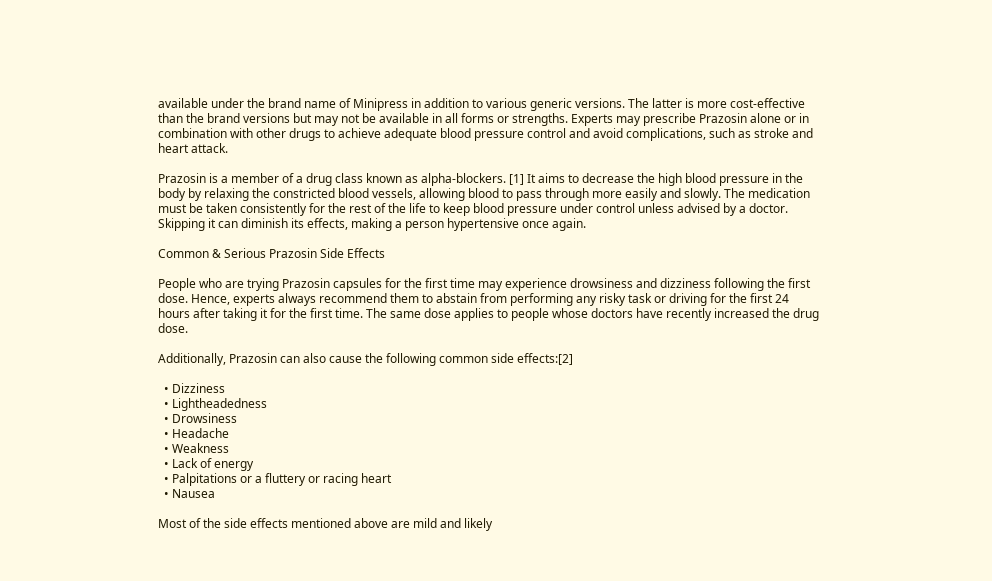available under the brand name of Minipress in addition to various generic versions. The latter is more cost-effective than the brand versions but may not be available in all forms or strengths. Experts may prescribe Prazosin alone or in combination with other drugs to achieve adequate blood pressure control and avoid complications, such as stroke and heart attack.

Prazosin is a member of a drug class known as alpha-blockers. [1] It aims to decrease the high blood pressure in the body by relaxing the constricted blood vessels, allowing blood to pass through more easily and slowly. The medication must be taken consistently for the rest of the life to keep blood pressure under control unless advised by a doctor. Skipping it can diminish its effects, making a person hypertensive once again.

Common & Serious Prazosin Side Effects

People who are trying Prazosin capsules for the first time may experience drowsiness and dizziness following the first dose. Hence, experts always recommend them to abstain from performing any risky task or driving for the first 24 hours after taking it for the first time. The same dose applies to people whose doctors have recently increased the drug dose.

Additionally, Prazosin can also cause the following common side effects:[2]

  • Dizziness
  • Lightheadedness
  • Drowsiness
  • Headache
  • Weakness
  • Lack of energy
  • Palpitations or a fluttery or racing heart
  • Nausea

Most of the side effects mentioned above are mild and likely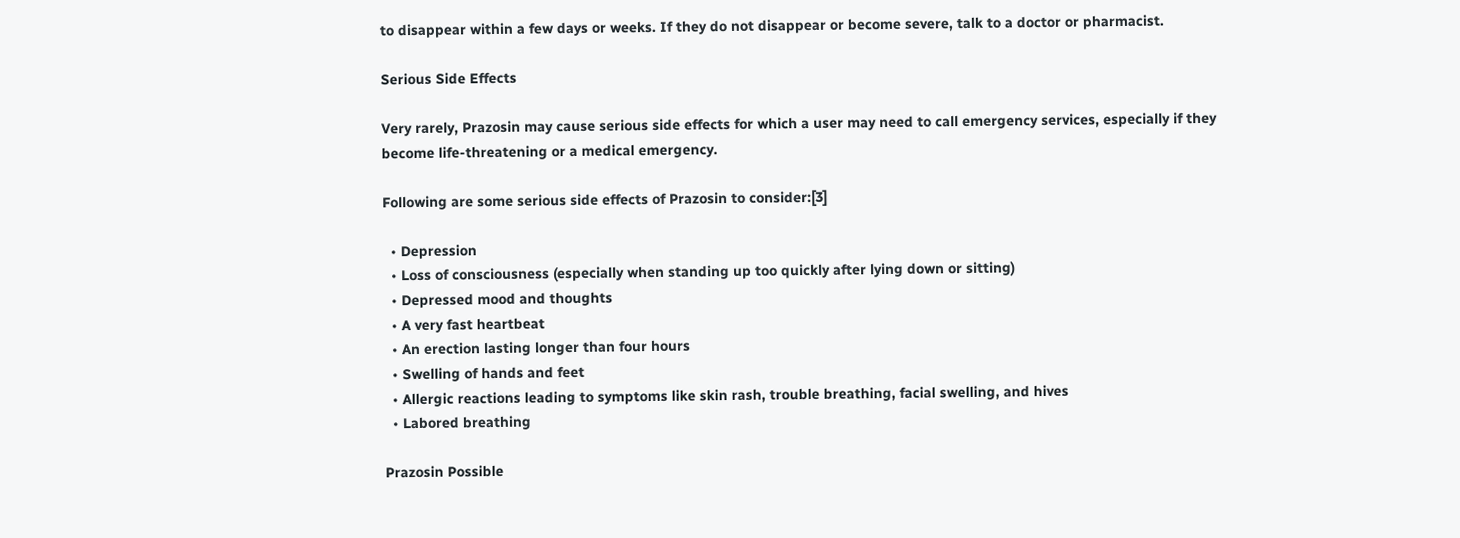to disappear within a few days or weeks. If they do not disappear or become severe, talk to a doctor or pharmacist.

Serious Side Effects

Very rarely, Prazosin may cause serious side effects for which a user may need to call emergency services, especially if they become life-threatening or a medical emergency.

Following are some serious side effects of Prazosin to consider:[3]

  • Depression
  • Loss of consciousness (especially when standing up too quickly after lying down or sitting)
  • Depressed mood and thoughts
  • A very fast heartbeat
  • An erection lasting longer than four hours
  • Swelling of hands and feet
  • Allergic reactions leading to symptoms like skin rash, trouble breathing, facial swelling, and hives
  • Labored breathing

Prazosin Possible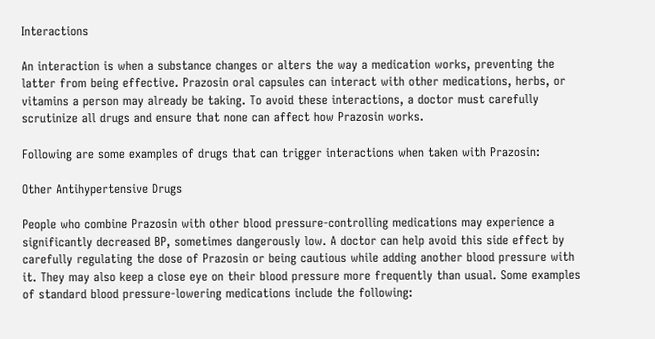Interactions

An interaction is when a substance changes or alters the way a medication works, preventing the latter from being effective. Prazosin oral capsules can interact with other medications, herbs, or vitamins a person may already be taking. To avoid these interactions, a doctor must carefully scrutinize all drugs and ensure that none can affect how Prazosin works.

Following are some examples of drugs that can trigger interactions when taken with Prazosin:

Other Antihypertensive Drugs

People who combine Prazosin with other blood pressure-controlling medications may experience a significantly decreased BP, sometimes dangerously low. A doctor can help avoid this side effect by carefully regulating the dose of Prazosin or being cautious while adding another blood pressure with it. They may also keep a close eye on their blood pressure more frequently than usual. Some examples of standard blood pressure-lowering medications include the following: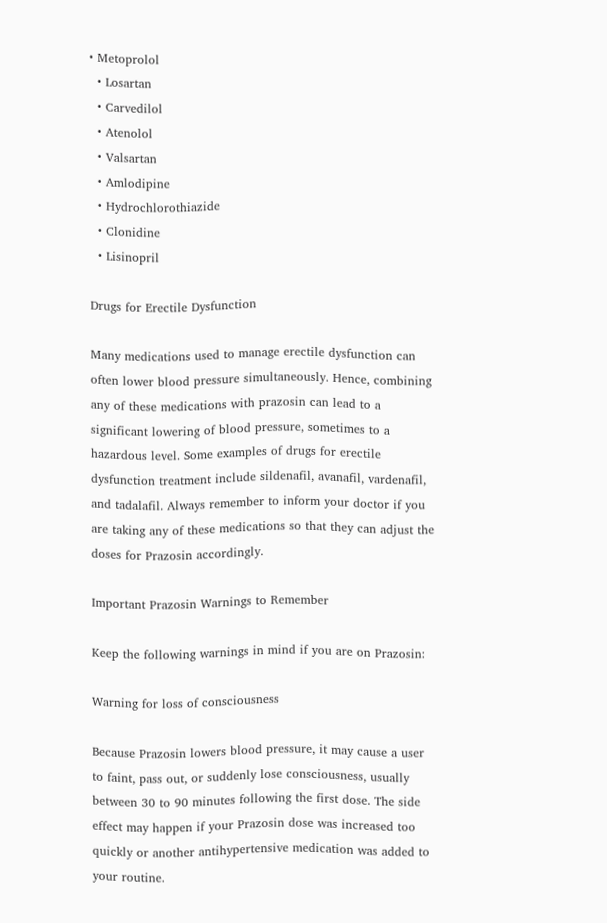• Metoprolol
  • Losartan
  • Carvedilol
  • Atenolol
  • Valsartan
  • Amlodipine
  • Hydrochlorothiazide
  • Clonidine
  • Lisinopril

Drugs for Erectile Dysfunction

Many medications used to manage erectile dysfunction can often lower blood pressure simultaneously. Hence, combining any of these medications with prazosin can lead to a significant lowering of blood pressure, sometimes to a hazardous level. Some examples of drugs for erectile dysfunction treatment include sildenafil, avanafil, vardenafil, and tadalafil. Always remember to inform your doctor if you are taking any of these medications so that they can adjust the doses for Prazosin accordingly.

Important Prazosin Warnings to Remember

Keep the following warnings in mind if you are on Prazosin:

Warning for loss of consciousness

Because Prazosin lowers blood pressure, it may cause a user to faint, pass out, or suddenly lose consciousness, usually between 30 to 90 minutes following the first dose. The side effect may happen if your Prazosin dose was increased too quickly or another antihypertensive medication was added to your routine.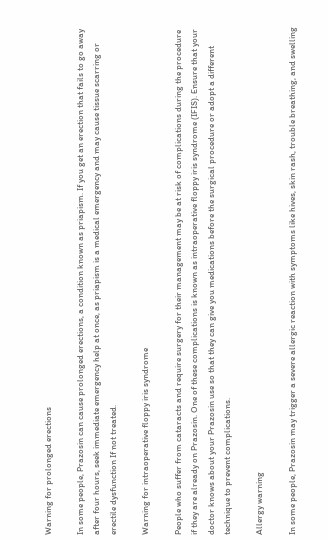Warning for prolonged erections

In some people, Prazosin can cause prolonged erections, a condition known as priapism. If you get an erection that fails to go away after four hours, seek immediate emergency help at once, as priapism is a medical emergency and may cause tissue scarring or erectile dysfunction If not treated.

Warning for intraoperative floppy iris syndrome

People who suffer from cataracts and require surgery for their management may be at risk of complications during the procedure if they are already on Prazosin. One of these complications is known as intraoperative floppy iris syndrome (IFIS). Ensure that your doctor knows about your Prazosin use so that they can give you medications before the surgical procedure or adopt a different technique to prevent complications.

Allergy warning

In some people, Prazosin may trigger a severe allergic reaction with symptoms like hives, skin rash, trouble breathing, and swelling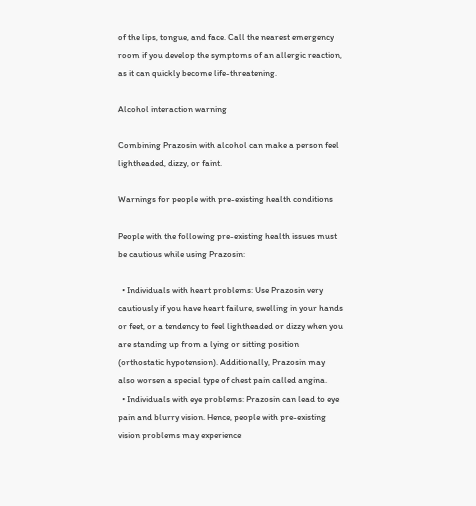of the lips, tongue, and face. Call the nearest emergency room if you develop the symptoms of an allergic reaction, as it can quickly become life-threatening.

Alcohol interaction warning

Combining Prazosin with alcohol can make a person feel lightheaded, dizzy, or faint.

Warnings for people with pre-existing health conditions

People with the following pre-existing health issues must be cautious while using Prazosin:

  • Individuals with heart problems: Use Prazosin very cautiously if you have heart failure, swelling in your hands or feet, or a tendency to feel lightheaded or dizzy when you are standing up from a lying or sitting position (orthostatic hypotension). Additionally, Prazosin may also worsen a special type of chest pain called angina.
  • Individuals with eye problems: Prazosin can lead to eye pain and blurry vision. Hence, people with pre-existing vision problems may experience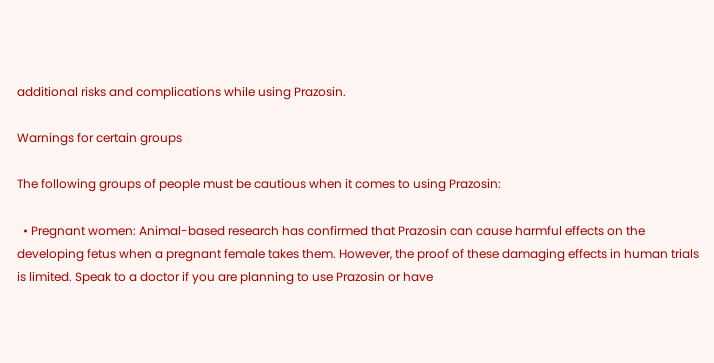additional risks and complications while using Prazosin.

Warnings for certain groups

The following groups of people must be cautious when it comes to using Prazosin:

  • Pregnant women: Animal-based research has confirmed that Prazosin can cause harmful effects on the developing fetus when a pregnant female takes them. However, the proof of these damaging effects in human trials is limited. Speak to a doctor if you are planning to use Prazosin or have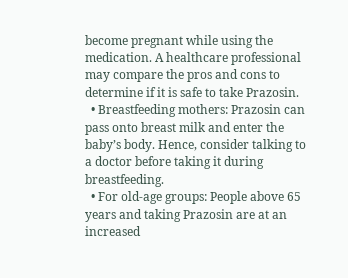become pregnant while using the medication. A healthcare professional may compare the pros and cons to determine if it is safe to take Prazosin.
  • Breastfeeding mothers: Prazosin can pass onto breast milk and enter the baby’s body. Hence, consider talking to a doctor before taking it during breastfeeding.
  • For old-age groups: People above 65 years and taking Prazosin are at an increased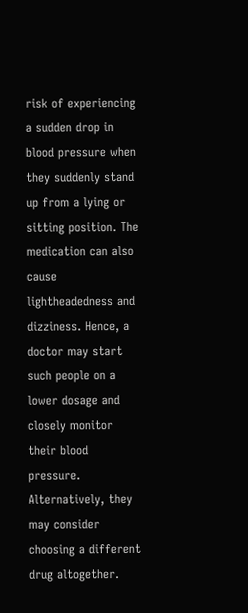risk of experiencing a sudden drop in blood pressure when they suddenly stand up from a lying or sitting position. The medication can also cause lightheadedness and dizziness. Hence, a doctor may start such people on a lower dosage and closely monitor their blood pressure. Alternatively, they may consider choosing a different drug altogether.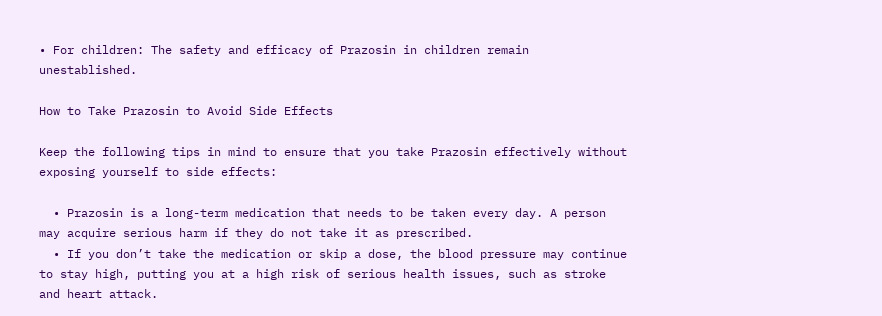• For children: The safety and efficacy of Prazosin in children remain unestablished.

How to Take Prazosin to Avoid Side Effects

Keep the following tips in mind to ensure that you take Prazosin effectively without exposing yourself to side effects:

  • Prazosin is a long-term medication that needs to be taken every day. A person may acquire serious harm if they do not take it as prescribed.
  • If you don’t take the medication or skip a dose, the blood pressure may continue to stay high, putting you at a high risk of serious health issues, such as stroke and heart attack.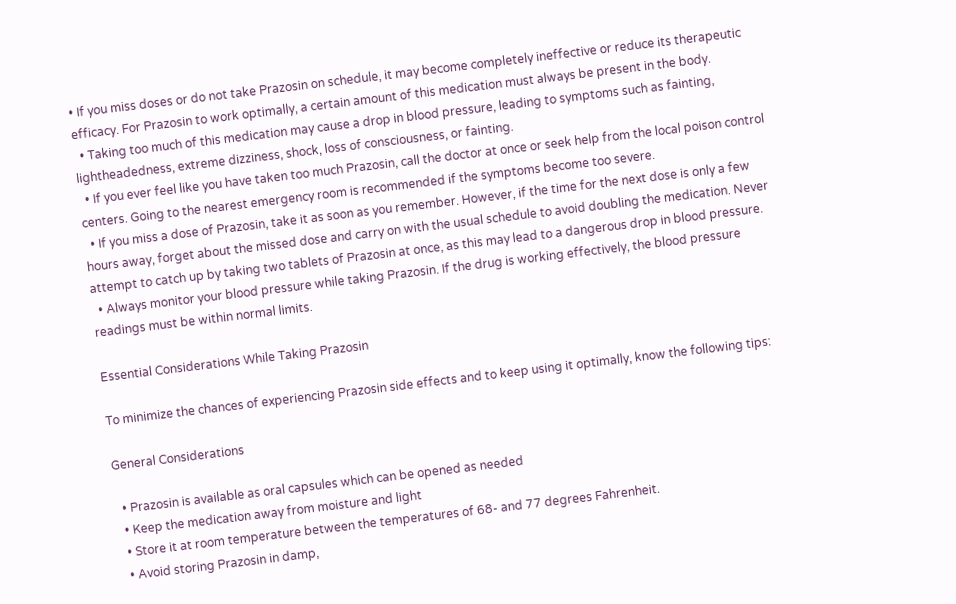• If you miss doses or do not take Prazosin on schedule, it may become completely ineffective or reduce its therapeutic efficacy. For Prazosin to work optimally, a certain amount of this medication must always be present in the body.
  • Taking too much of this medication may cause a drop in blood pressure, leading to symptoms such as fainting, lightheadedness, extreme dizziness, shock, loss of consciousness, or fainting.
  • If you ever feel like you have taken too much Prazosin, call the doctor at once or seek help from the local poison control centers. Going to the nearest emergency room is recommended if the symptoms become too severe.
  • If you miss a dose of Prazosin, take it as soon as you remember. However, if the time for the next dose is only a few hours away, forget about the missed dose and carry on with the usual schedule to avoid doubling the medication. Never attempt to catch up by taking two tablets of Prazosin at once, as this may lead to a dangerous drop in blood pressure.
  • Always monitor your blood pressure while taking Prazosin. If the drug is working effectively, the blood pressure readings must be within normal limits.

Essential Considerations While Taking Prazosin

To minimize the chances of experiencing Prazosin side effects and to keep using it optimally, know the following tips:

General Considerations

  • Prazosin is available as oral capsules which can be opened as needed
  • Keep the medication away from moisture and light
  • Store it at room temperature between the temperatures of 68- and 77 degrees Fahrenheit.
  • Avoid storing Prazosin in damp,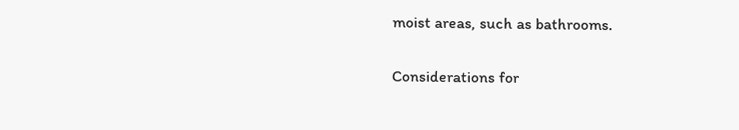moist areas, such as bathrooms.

Considerations for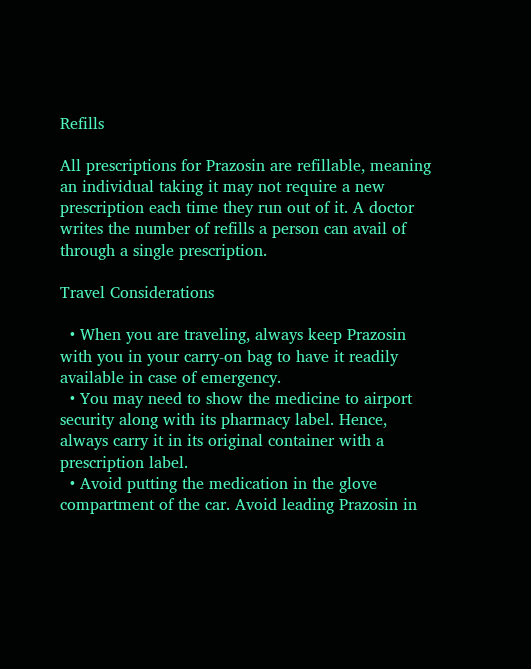Refills

All prescriptions for Prazosin are refillable, meaning an individual taking it may not require a new prescription each time they run out of it. A doctor writes the number of refills a person can avail of through a single prescription.

Travel Considerations

  • When you are traveling, always keep Prazosin with you in your carry-on bag to have it readily available in case of emergency.
  • You may need to show the medicine to airport security along with its pharmacy label. Hence, always carry it in its original container with a prescription label.
  • Avoid putting the medication in the glove compartment of the car. Avoid leading Prazosin in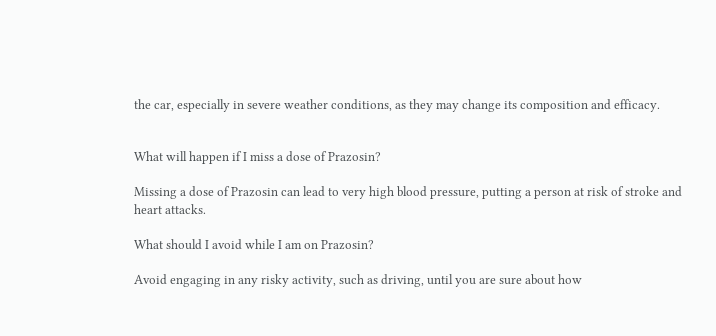the car, especially in severe weather conditions, as they may change its composition and efficacy.


What will happen if I miss a dose of Prazosin?

Missing a dose of Prazosin can lead to very high blood pressure, putting a person at risk of stroke and heart attacks.

What should I avoid while I am on Prazosin?

Avoid engaging in any risky activity, such as driving, until you are sure about how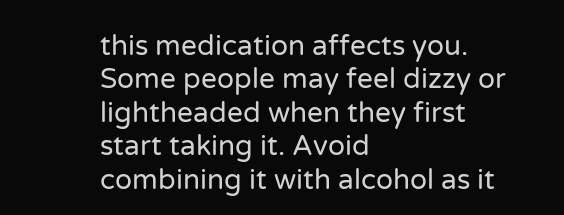this medication affects you. Some people may feel dizzy or lightheaded when they first start taking it. Avoid combining it with alcohol as it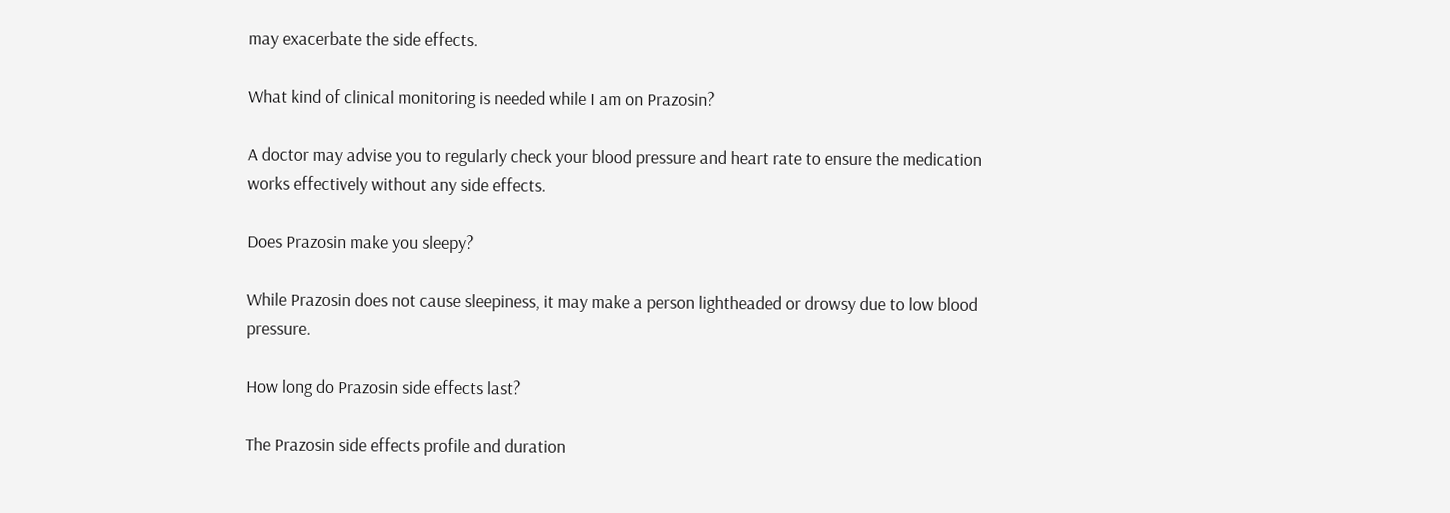may exacerbate the side effects.

What kind of clinical monitoring is needed while I am on Prazosin?

A doctor may advise you to regularly check your blood pressure and heart rate to ensure the medication works effectively without any side effects.

Does Prazosin make you sleepy?

While Prazosin does not cause sleepiness, it may make a person lightheaded or drowsy due to low blood pressure.

How long do Prazosin side effects last?

The Prazosin side effects profile and duration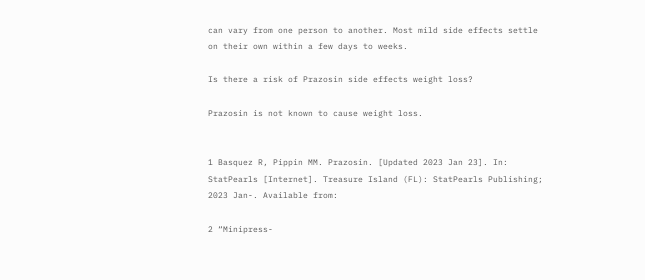can vary from one person to another. Most mild side effects settle on their own within a few days to weeks.

Is there a risk of Prazosin side effects weight loss?

Prazosin is not known to cause weight loss.


1 Basquez R, Pippin MM. Prazosin. [Updated 2023 Jan 23]. In: StatPearls [Internet]. Treasure Island (FL): StatPearls Publishing; 2023 Jan-. Available from:

2 “Minipress-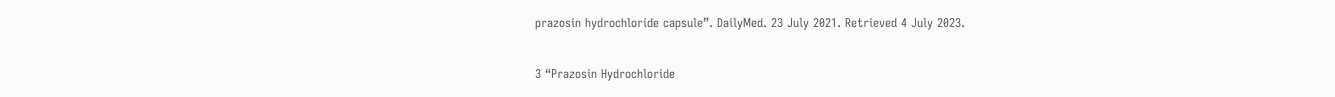prazosin hydrochloride capsule”. DailyMed. 23 July 2021. Retrieved 4 July 2023.

3 “Prazosin Hydrochloride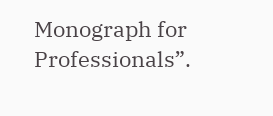Monograph for Professionals”.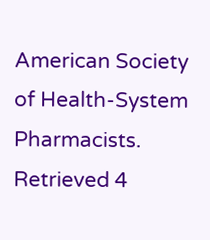American Society of Health-System Pharmacists. Retrieved 4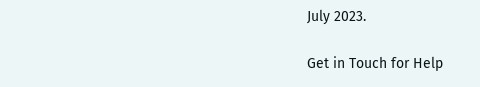July 2023.

Get in Touch for Help